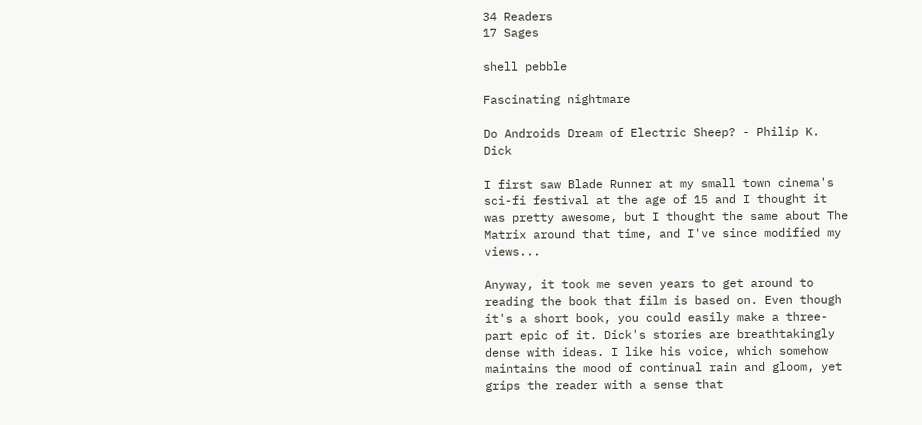34 Readers
17 Sages

shell pebble

Fascinating nightmare

Do Androids Dream of Electric Sheep? - Philip K. Dick

I first saw Blade Runner at my small town cinema's sci-fi festival at the age of 15 and I thought it was pretty awesome, but I thought the same about The Matrix around that time, and I've since modified my views...

Anyway, it took me seven years to get around to reading the book that film is based on. Even though it's a short book, you could easily make a three-part epic of it. Dick's stories are breathtakingly dense with ideas. I like his voice, which somehow maintains the mood of continual rain and gloom, yet grips the reader with a sense that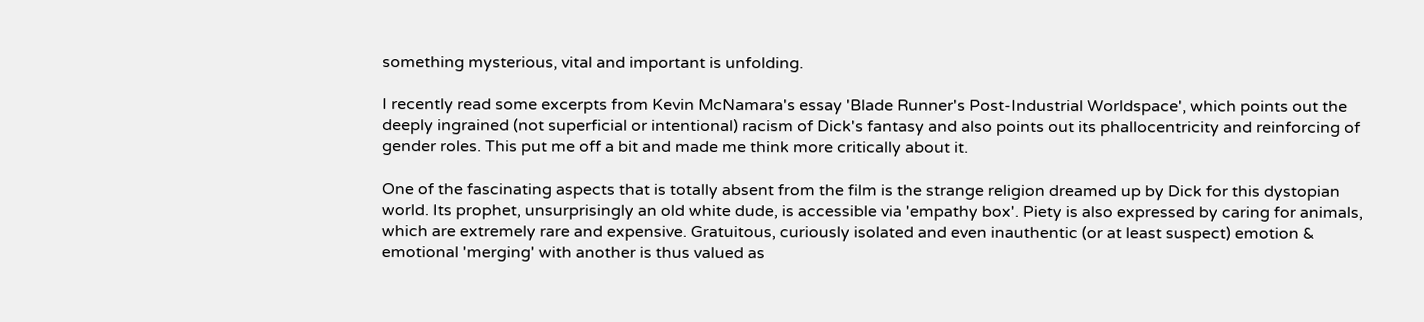something mysterious, vital and important is unfolding.

I recently read some excerpts from Kevin McNamara's essay 'Blade Runner's Post-Industrial Worldspace', which points out the deeply ingrained (not superficial or intentional) racism of Dick's fantasy and also points out its phallocentricity and reinforcing of gender roles. This put me off a bit and made me think more critically about it.

One of the fascinating aspects that is totally absent from the film is the strange religion dreamed up by Dick for this dystopian world. Its prophet, unsurprisingly an old white dude, is accessible via 'empathy box'. Piety is also expressed by caring for animals, which are extremely rare and expensive. Gratuitous, curiously isolated and even inauthentic (or at least suspect) emotion & emotional 'merging' with another is thus valued as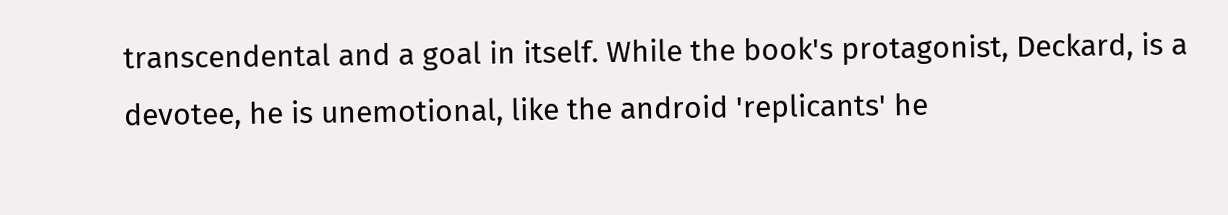transcendental and a goal in itself. While the book's protagonist, Deckard, is a devotee, he is unemotional, like the android 'replicants' he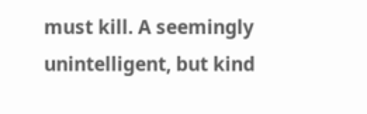must kill. A seemingly unintelligent, but kind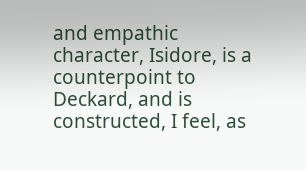and empathic character, Isidore, is a counterpoint to Deckard, and is constructed, I feel, as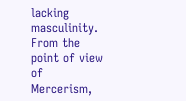lacking masculinity. From the point of view of Mercerism,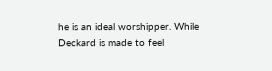he is an ideal worshipper. While Deckard is made to feel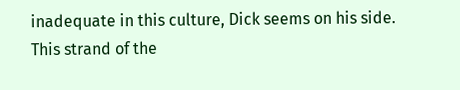inadequate in this culture, Dick seems on his side. This strand of the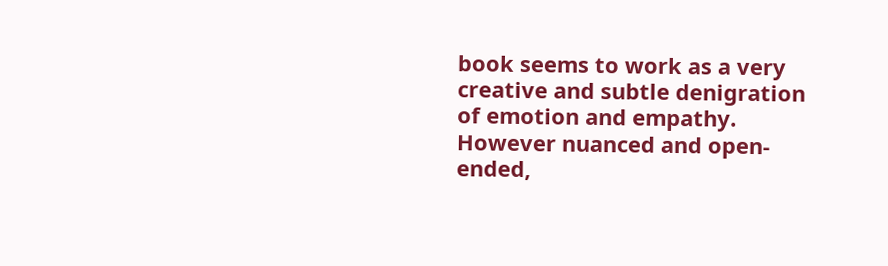book seems to work as a very creative and subtle denigration of emotion and empathy. However nuanced and open-ended,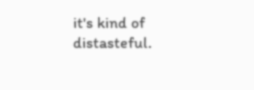it's kind of distasteful.